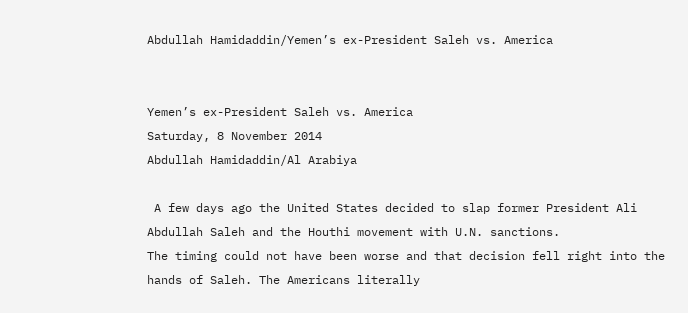Abdullah Hamidaddin/Yemen’s ex-President Saleh vs. America


Yemen’s ex-President Saleh vs. America
Saturday, 8 November 2014
Abdullah Hamidaddin/Al Arabiya

 A few days ago the United States decided to slap former President Ali Abdullah Saleh and the Houthi movement with U.N. sanctions.
The timing could not have been worse and that decision fell right into the hands of Saleh. The Americans literally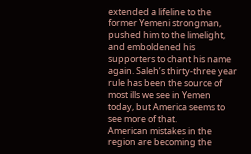extended a lifeline to the former Yemeni strongman, pushed him to the limelight, and emboldened his supporters to chant his name again. Saleh’s thirty-three year rule has been the source of most ills we see in Yemen today, but America seems to see more of that.
American mistakes in the region are becoming the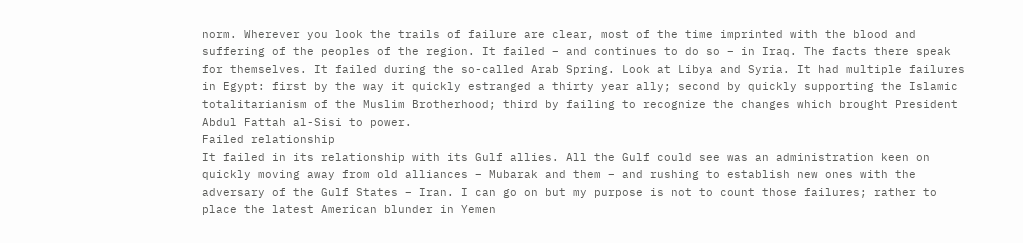norm. Wherever you look the trails of failure are clear, most of the time imprinted with the blood and suffering of the peoples of the region. It failed – and continues to do so – in Iraq. The facts there speak for themselves. It failed during the so-called Arab Spring. Look at Libya and Syria. It had multiple failures in Egypt: first by the way it quickly estranged a thirty year ally; second by quickly supporting the Islamic totalitarianism of the Muslim Brotherhood; third by failing to recognize the changes which brought President Abdul Fattah al-Sisi to power.
Failed relationship
It failed in its relationship with its Gulf allies. All the Gulf could see was an administration keen on quickly moving away from old alliances – Mubarak and them – and rushing to establish new ones with the adversary of the Gulf States – Iran. I can go on but my purpose is not to count those failures; rather to place the latest American blunder in Yemen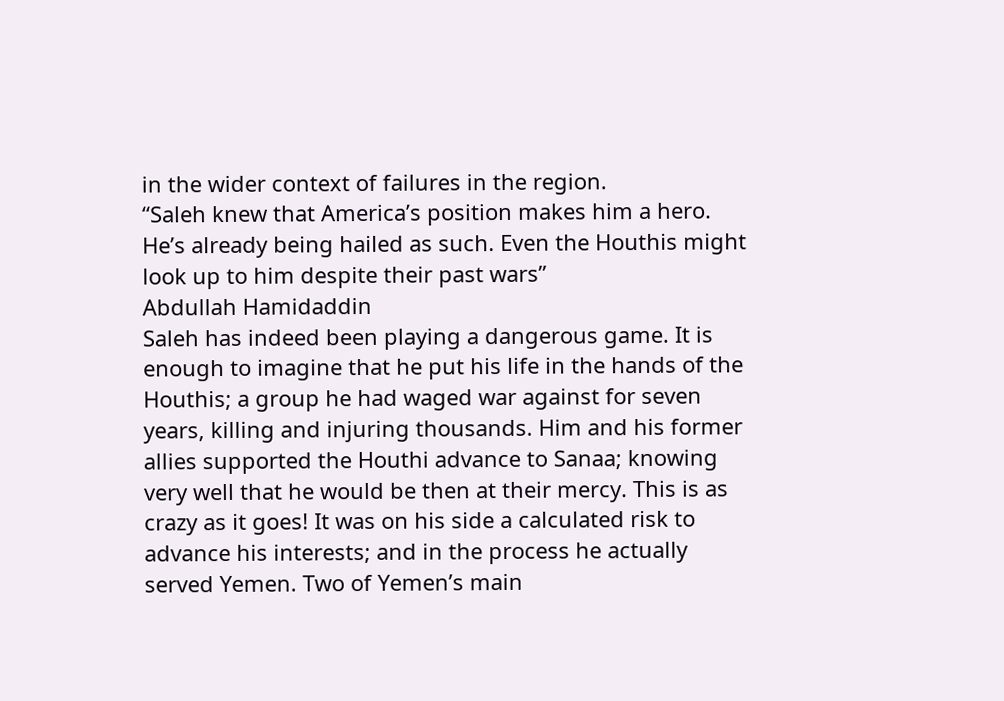in the wider context of failures in the region.
“Saleh knew that America’s position makes him a hero. He’s already being hailed as such. Even the Houthis might look up to him despite their past wars”
Abdullah Hamidaddin
Saleh has indeed been playing a dangerous game. It is enough to imagine that he put his life in the hands of the Houthis; a group he had waged war against for seven years, killing and injuring thousands. Him and his former allies supported the Houthi advance to Sanaa; knowing very well that he would be then at their mercy. This is as crazy as it goes! It was on his side a calculated risk to advance his interests; and in the process he actually served Yemen. Two of Yemen’s main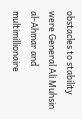obstacles to stability were General Ali Muhsin al-Ahmar and multimillionaire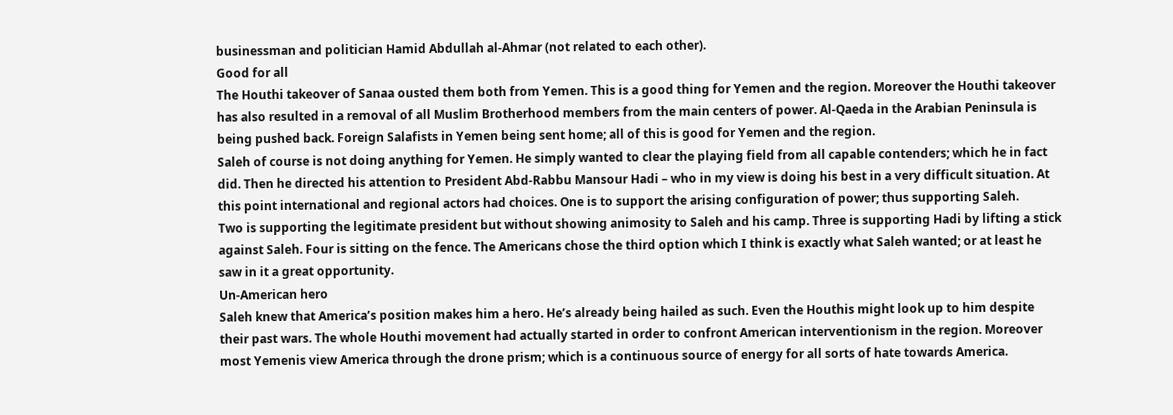businessman and politician Hamid Abdullah al-Ahmar (not related to each other).
Good for all
The Houthi takeover of Sanaa ousted them both from Yemen. This is a good thing for Yemen and the region. Moreover the Houthi takeover has also resulted in a removal of all Muslim Brotherhood members from the main centers of power. Al-Qaeda in the Arabian Peninsula is being pushed back. Foreign Salafists in Yemen being sent home; all of this is good for Yemen and the region.
Saleh of course is not doing anything for Yemen. He simply wanted to clear the playing field from all capable contenders; which he in fact did. Then he directed his attention to President Abd-Rabbu Mansour Hadi – who in my view is doing his best in a very difficult situation. At this point international and regional actors had choices. One is to support the arising configuration of power; thus supporting Saleh.
Two is supporting the legitimate president but without showing animosity to Saleh and his camp. Three is supporting Hadi by lifting a stick against Saleh. Four is sitting on the fence. The Americans chose the third option which I think is exactly what Saleh wanted; or at least he saw in it a great opportunity.
Un-American hero
Saleh knew that America’s position makes him a hero. He’s already being hailed as such. Even the Houthis might look up to him despite their past wars. The whole Houthi movement had actually started in order to confront American interventionism in the region. Moreover most Yemenis view America through the drone prism; which is a continuous source of energy for all sorts of hate towards America.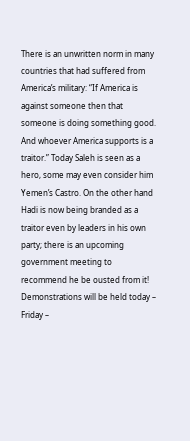There is an unwritten norm in many countries that had suffered from America’s military: “If America is against someone then that someone is doing something good. And whoever America supports is a traitor.” Today Saleh is seen as a hero, some may even consider him Yemen’s Castro. On the other hand Hadi is now being branded as a traitor even by leaders in his own party; there is an upcoming government meeting to recommend he be ousted from it! Demonstrations will be held today – Friday –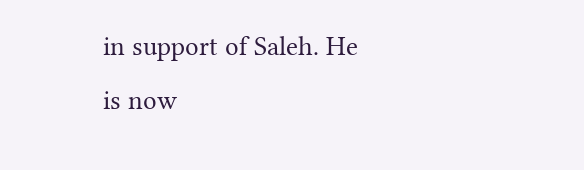in support of Saleh. He is now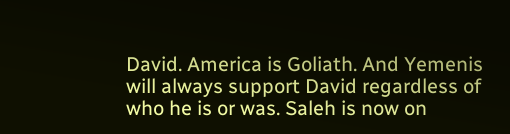David. America is Goliath. And Yemenis will always support David regardless of who he is or was. Saleh is now on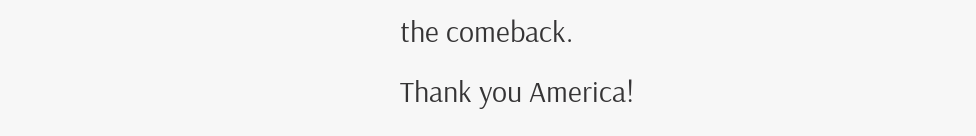the comeback.
Thank you America!